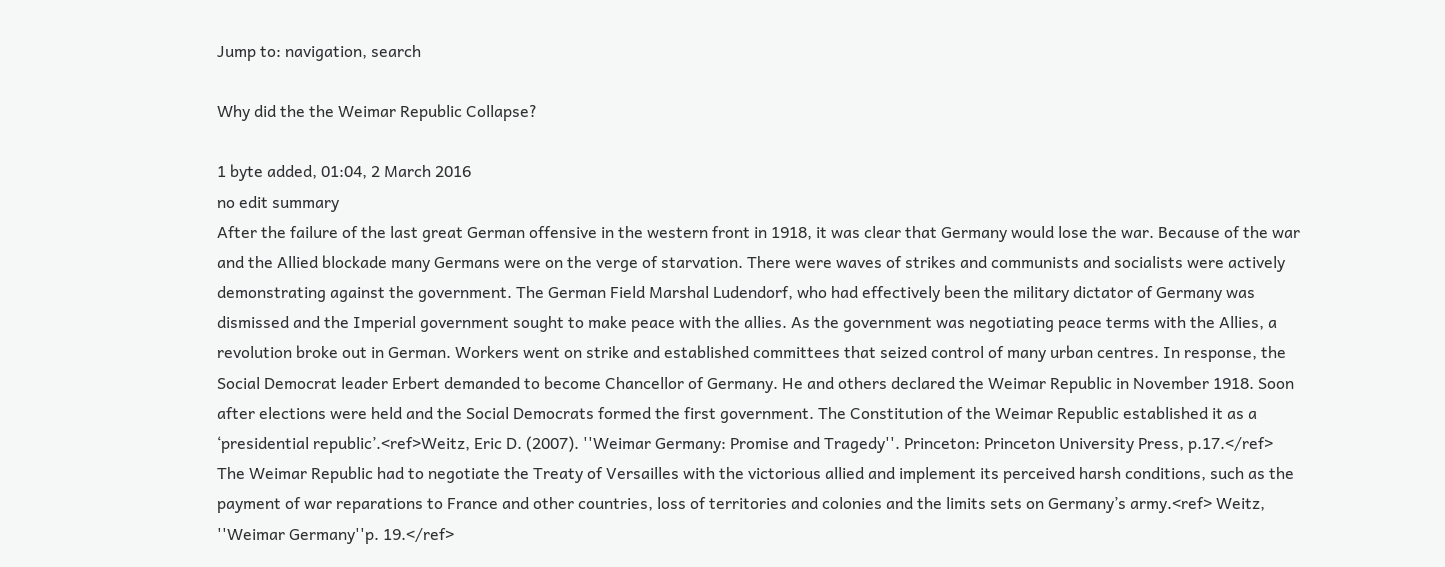Jump to: navigation, search

Why did the the Weimar Republic Collapse?

1 byte added, 01:04, 2 March 2016
no edit summary
After the failure of the last great German offensive in the western front in 1918, it was clear that Germany would lose the war. Because of the war and the Allied blockade many Germans were on the verge of starvation. There were waves of strikes and communists and socialists were actively demonstrating against the government. The German Field Marshal Ludendorf, who had effectively been the military dictator of Germany was dismissed and the Imperial government sought to make peace with the allies. As the government was negotiating peace terms with the Allies, a revolution broke out in German. Workers went on strike and established committees that seized control of many urban centres. In response, the Social Democrat leader Erbert demanded to become Chancellor of Germany. He and others declared the Weimar Republic in November 1918. Soon after elections were held and the Social Democrats formed the first government. The Constitution of the Weimar Republic established it as a ‘presidential republic’.<ref>Weitz, Eric D. (2007). ''Weimar Germany: Promise and Tragedy''. Princeton: Princeton University Press, p.17.</ref>
The Weimar Republic had to negotiate the Treaty of Versailles with the victorious allied and implement its perceived harsh conditions, such as the payment of war reparations to France and other countries, loss of territories and colonies and the limits sets on Germany’s army.<ref> Weitz, ''Weimar Germany''p. 19.</ref>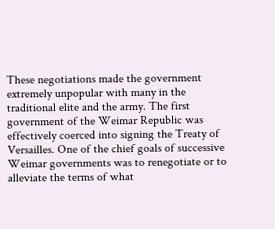These negotiations made the government extremely unpopular with many in the traditional elite and the army. The first government of the Weimar Republic was effectively coerced into signing the Treaty of Versailles. One of the chief goals of successive Weimar governments was to renegotiate or to alleviate the terms of what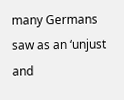many Germans saw as an ‘unjust and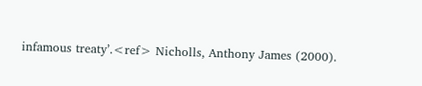infamous treaty’.<ref> Nicholls, Anthony James (2000).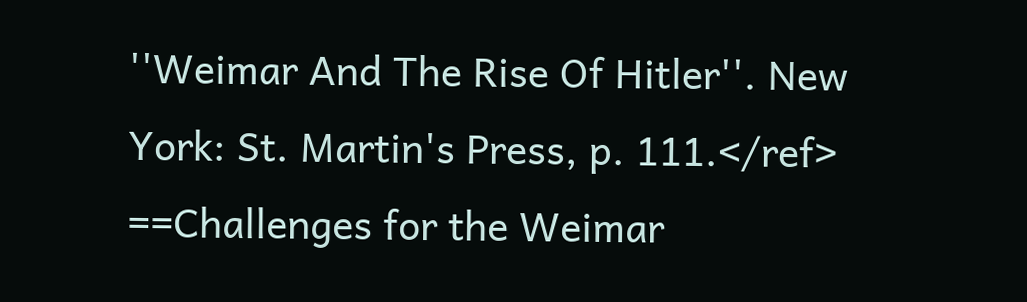''Weimar And The Rise Of Hitler''. New York: St. Martin's Press, p. 111.</ref>
==Challenges for the Weimar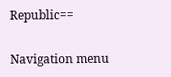Republic==

Navigation menu